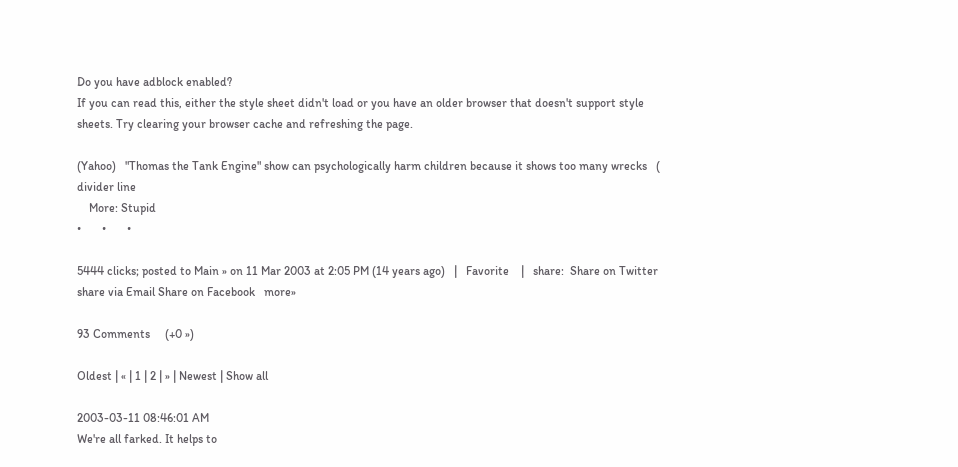Do you have adblock enabled?
If you can read this, either the style sheet didn't load or you have an older browser that doesn't support style sheets. Try clearing your browser cache and refreshing the page.

(Yahoo)   "Thomas the Tank Engine" show can psychologically harm children because it shows too many wrecks   ( divider line
    More: Stupid
•       •       •

5444 clicks; posted to Main » on 11 Mar 2003 at 2:05 PM (14 years ago)   |   Favorite    |   share:  Share on Twitter share via Email Share on Facebook   more»

93 Comments     (+0 »)

Oldest | « | 1 | 2 | » | Newest | Show all

2003-03-11 08:46:01 AM
We're all farked. It helps to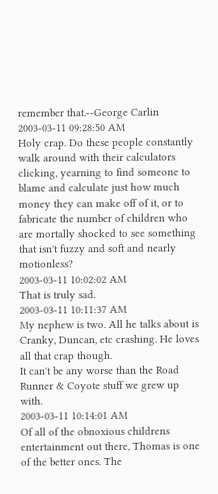remember that.--George Carlin
2003-03-11 09:28:50 AM
Holy crap. Do these people constantly walk around with their calculators clicking, yearning to find someone to blame and calculate just how much money they can make off of it, or to fabricate the number of children who are mortally shocked to see something that isn't fuzzy and soft and nearly motionless?
2003-03-11 10:02:02 AM
That is truly sad.
2003-03-11 10:11:37 AM
My nephew is two. All he talks about is Cranky, Duncan, etc crashing. He loves all that crap though.
It can't be any worse than the Road Runner & Coyote stuff we grew up with.
2003-03-11 10:14:01 AM
Of all of the obnoxious childrens entertainment out there, Thomas is one of the better ones. The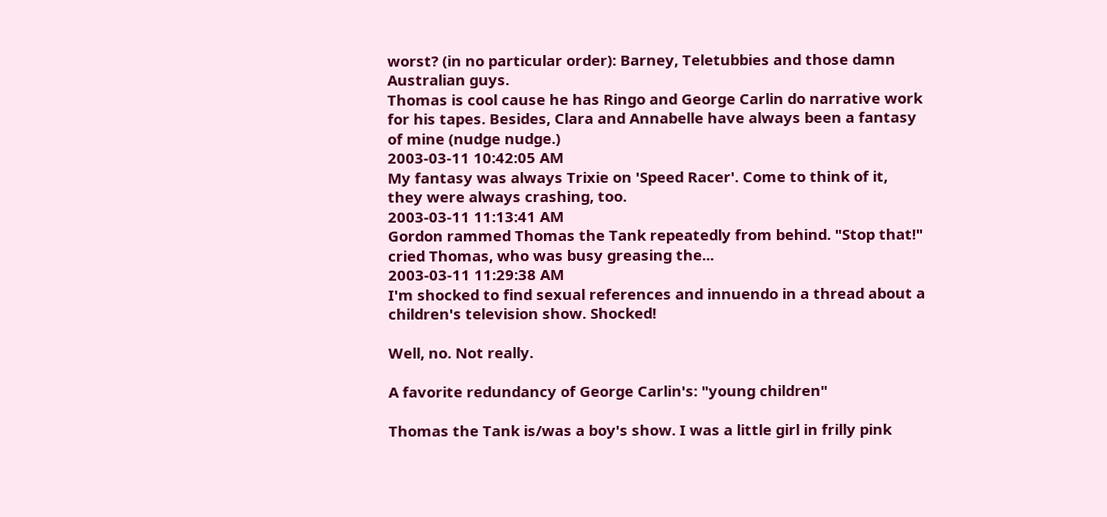worst? (in no particular order): Barney, Teletubbies and those damn Australian guys.
Thomas is cool cause he has Ringo and George Carlin do narrative work for his tapes. Besides, Clara and Annabelle have always been a fantasy of mine (nudge nudge.)
2003-03-11 10:42:05 AM
My fantasy was always Trixie on 'Speed Racer'. Come to think of it, they were always crashing, too.
2003-03-11 11:13:41 AM
Gordon rammed Thomas the Tank repeatedly from behind. "Stop that!" cried Thomas, who was busy greasing the...
2003-03-11 11:29:38 AM
I'm shocked to find sexual references and innuendo in a thread about a children's television show. Shocked!

Well, no. Not really.

A favorite redundancy of George Carlin's: "young children"

Thomas the Tank is/was a boy's show. I was a little girl in frilly pink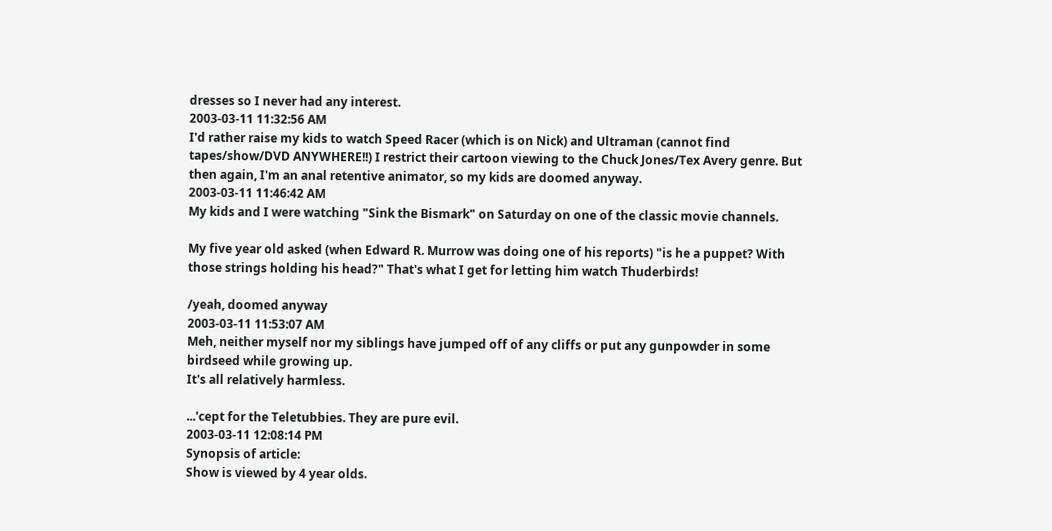dresses so I never had any interest.
2003-03-11 11:32:56 AM
I'd rather raise my kids to watch Speed Racer (which is on Nick) and Ultraman (cannot find tapes/show/DVD ANYWHERE!!) I restrict their cartoon viewing to the Chuck Jones/Tex Avery genre. But then again, I'm an anal retentive animator, so my kids are doomed anyway.
2003-03-11 11:46:42 AM
My kids and I were watching "Sink the Bismark" on Saturday on one of the classic movie channels.

My five year old asked (when Edward R. Murrow was doing one of his reports) "is he a puppet? With those strings holding his head?" That's what I get for letting him watch Thuderbirds!

/yeah, doomed anyway
2003-03-11 11:53:07 AM
Meh, neither myself nor my siblings have jumped off of any cliffs or put any gunpowder in some birdseed while growing up.
It's all relatively harmless.

...'cept for the Teletubbies. They are pure evil.
2003-03-11 12:08:14 PM
Synopsis of article:
Show is viewed by 4 year olds.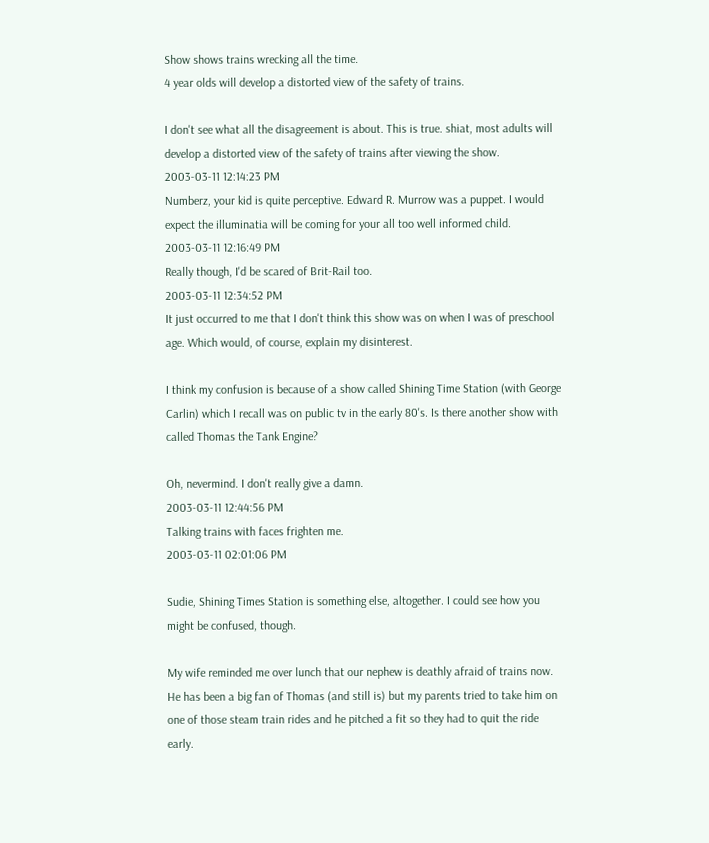Show shows trains wrecking all the time.
4 year olds will develop a distorted view of the safety of trains.

I don't see what all the disagreement is about. This is true. shiat, most adults will develop a distorted view of the safety of trains after viewing the show.
2003-03-11 12:14:23 PM
Numberz, your kid is quite perceptive. Edward R. Murrow was a puppet. I would expect the illuminatia will be coming for your all too well informed child.
2003-03-11 12:16:49 PM
Really though, I'd be scared of Brit-Rail too.
2003-03-11 12:34:52 PM
It just occurred to me that I don't think this show was on when I was of preschool age. Which would, of course, explain my disinterest.

I think my confusion is because of a show called Shining Time Station (with George Carlin) which I recall was on public tv in the early 80's. Is there another show with called Thomas the Tank Engine?

Oh, nevermind. I don't really give a damn.
2003-03-11 12:44:56 PM
Talking trains with faces frighten me.
2003-03-11 02:01:06 PM

Sudie, Shining Times Station is something else, altogether. I could see how you might be confused, though.

My wife reminded me over lunch that our nephew is deathly afraid of trains now. He has been a big fan of Thomas (and still is) but my parents tried to take him on one of those steam train rides and he pitched a fit so they had to quit the ride early.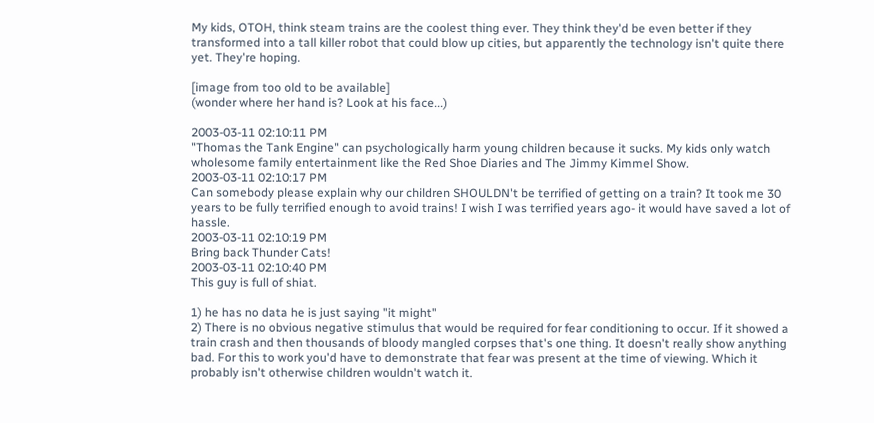My kids, OTOH, think steam trains are the coolest thing ever. They think they'd be even better if they transformed into a tall killer robot that could blow up cities, but apparently the technology isn't quite there yet. They're hoping.

[image from too old to be available]
(wonder where her hand is? Look at his face...)

2003-03-11 02:10:11 PM
"Thomas the Tank Engine" can psychologically harm young children because it sucks. My kids only watch wholesome family entertainment like the Red Shoe Diaries and The Jimmy Kimmel Show.
2003-03-11 02:10:17 PM
Can somebody please explain why our children SHOULDN't be terrified of getting on a train? It took me 30 years to be fully terrified enough to avoid trains! I wish I was terrified years ago- it would have saved a lot of hassle.
2003-03-11 02:10:19 PM
Bring back Thunder Cats!
2003-03-11 02:10:40 PM
This guy is full of shiat.

1) he has no data he is just saying "it might"
2) There is no obvious negative stimulus that would be required for fear conditioning to occur. If it showed a train crash and then thousands of bloody mangled corpses that's one thing. It doesn't really show anything bad. For this to work you'd have to demonstrate that fear was present at the time of viewing. Which it probably isn't otherwise children wouldn't watch it.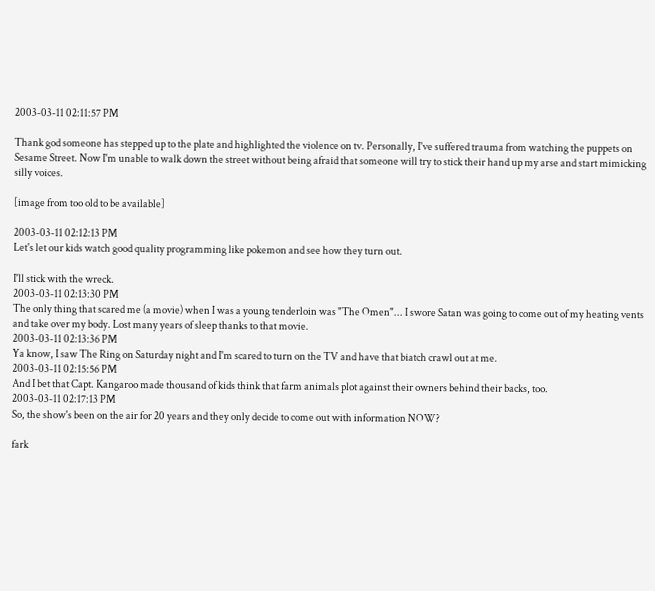2003-03-11 02:11:57 PM

Thank god someone has stepped up to the plate and highlighted the violence on tv. Personally, I've suffered trauma from watching the puppets on Sesame Street. Now I'm unable to walk down the street without being afraid that someone will try to stick their hand up my arse and start mimicking silly voices.

[image from too old to be available]

2003-03-11 02:12:13 PM
Let's let our kids watch good quality programming like pokemon and see how they turn out.

I'll stick with the wreck.
2003-03-11 02:13:30 PM
The only thing that scared me (a movie) when I was a young tenderloin was "The Omen"... I swore Satan was going to come out of my heating vents and take over my body. Lost many years of sleep thanks to that movie.
2003-03-11 02:13:36 PM
Ya know, I saw The Ring on Saturday night and I'm scared to turn on the TV and have that biatch crawl out at me.
2003-03-11 02:15:56 PM
And I bet that Capt. Kangaroo made thousand of kids think that farm animals plot against their owners behind their backs, too.
2003-03-11 02:17:13 PM
So, the show's been on the air for 20 years and they only decide to come out with information NOW?

fark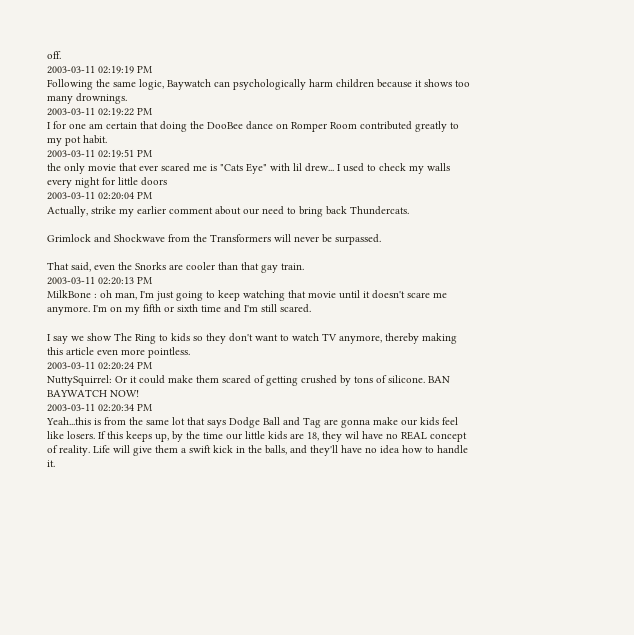off.
2003-03-11 02:19:19 PM
Following the same logic, Baywatch can psychologically harm children because it shows too many drownings.
2003-03-11 02:19:22 PM
I for one am certain that doing the DooBee dance on Romper Room contributed greatly to my pot habit.
2003-03-11 02:19:51 PM
the only movie that ever scared me is "Cats Eye" with lil drew... I used to check my walls every night for little doors
2003-03-11 02:20:04 PM
Actually, strike my earlier comment about our need to bring back Thundercats.

Grimlock and Shockwave from the Transformers will never be surpassed.

That said, even the Snorks are cooler than that gay train.
2003-03-11 02:20:13 PM
MilkBone : oh man, I'm just going to keep watching that movie until it doesn't scare me anymore. I'm on my fifth or sixth time and I'm still scared.

I say we show The Ring to kids so they don't want to watch TV anymore, thereby making this article even more pointless.
2003-03-11 02:20:24 PM
NuttySquirrel: Or it could make them scared of getting crushed by tons of silicone. BAN BAYWATCH NOW!
2003-03-11 02:20:34 PM
Yeah...this is from the same lot that says Dodge Ball and Tag are gonna make our kids feel like losers. If this keeps up, by the time our little kids are 18, they wil have no REAL concept of reality. Life will give them a swift kick in the balls, and they'll have no idea how to handle it.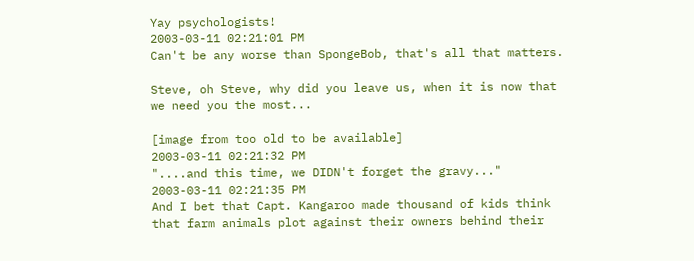Yay psychologists!
2003-03-11 02:21:01 PM
Can't be any worse than SpongeBob, that's all that matters.

Steve, oh Steve, why did you leave us, when it is now that we need you the most...

[image from too old to be available]
2003-03-11 02:21:32 PM
"....and this time, we DIDN't forget the gravy..."
2003-03-11 02:21:35 PM
And I bet that Capt. Kangaroo made thousand of kids think that farm animals plot against their owners behind their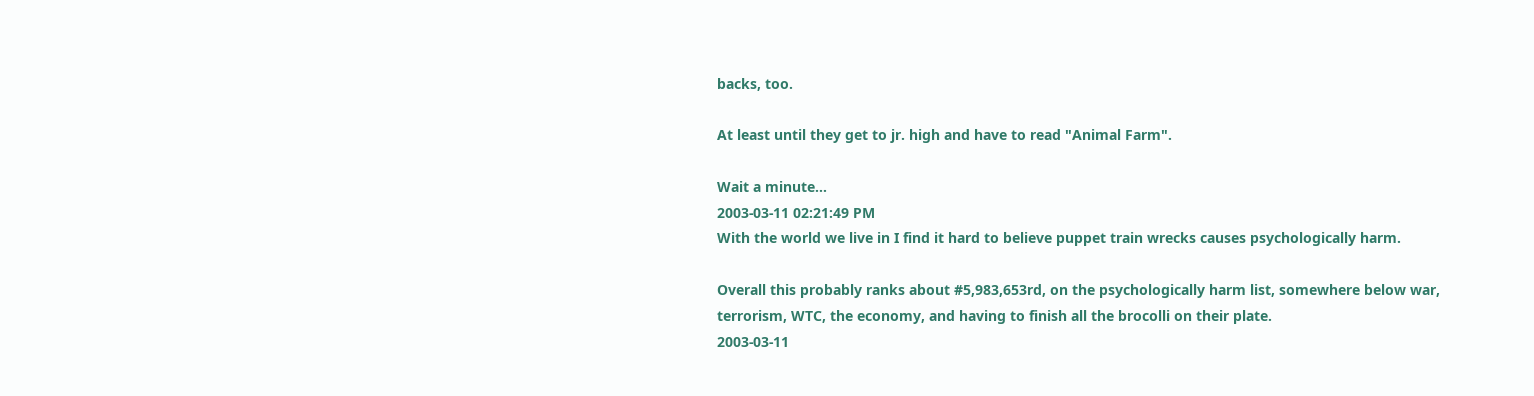backs, too.

At least until they get to jr. high and have to read "Animal Farm".

Wait a minute...
2003-03-11 02:21:49 PM
With the world we live in I find it hard to believe puppet train wrecks causes psychologically harm.

Overall this probably ranks about #5,983,653rd, on the psychologically harm list, somewhere below war, terrorism, WTC, the economy, and having to finish all the brocolli on their plate.
2003-03-11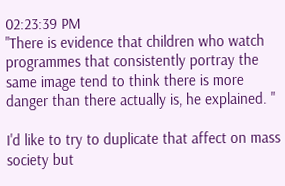02:23:39 PM
"There is evidence that children who watch programmes that consistently portray the same image tend to think there is more danger than there actually is, he explained. "

I'd like to try to duplicate that affect on mass society but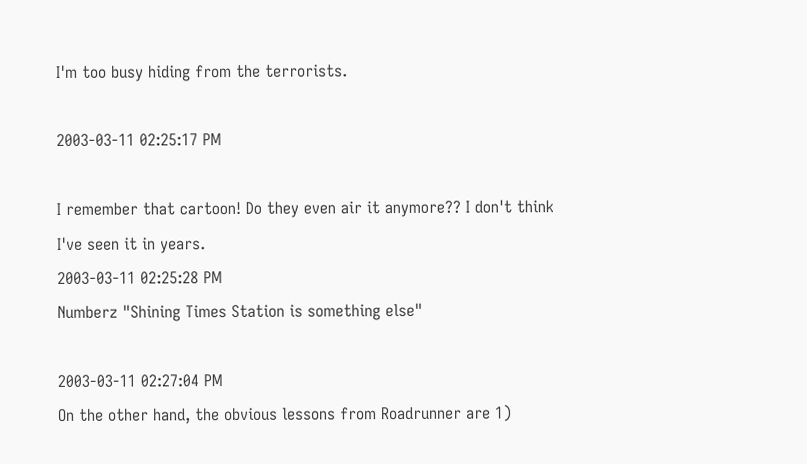I'm too busy hiding from the terrorists.

2003-03-11 02:25:17 PM

I remember that cartoon! Do they even air it anymore?? I don't think I've seen it in years.
2003-03-11 02:25:28 PM
Numberz "Shining Times Station is something else"

2003-03-11 02:27:04 PM
On the other hand, the obvious lessons from Roadrunner are 1)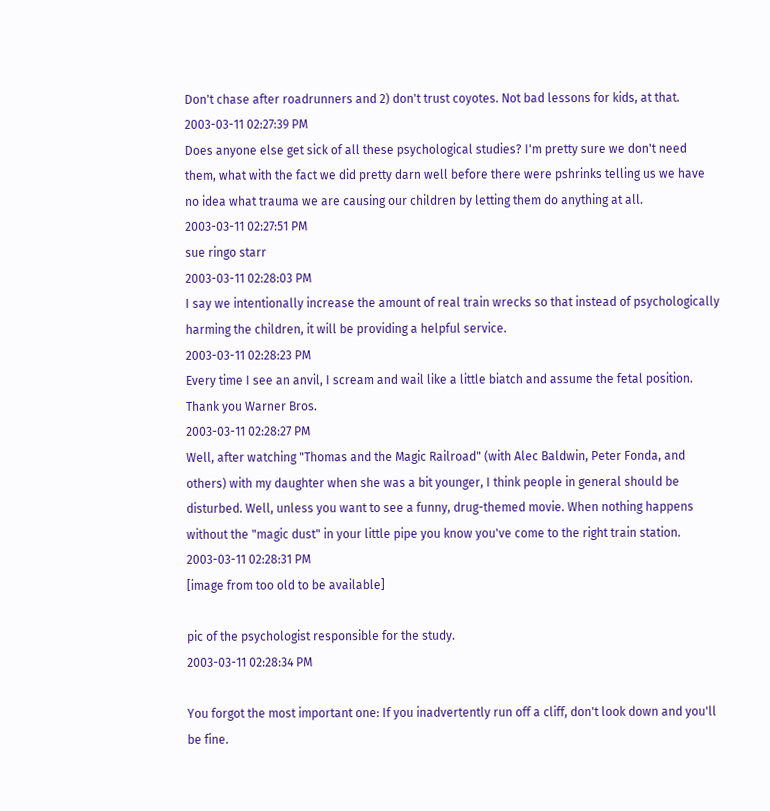Don't chase after roadrunners and 2) don't trust coyotes. Not bad lessons for kids, at that.
2003-03-11 02:27:39 PM
Does anyone else get sick of all these psychological studies? I'm pretty sure we don't need them, what with the fact we did pretty darn well before there were pshrinks telling us we have no idea what trauma we are causing our children by letting them do anything at all.
2003-03-11 02:27:51 PM
sue ringo starr
2003-03-11 02:28:03 PM
I say we intentionally increase the amount of real train wrecks so that instead of psychologically harming the children, it will be providing a helpful service.
2003-03-11 02:28:23 PM
Every time I see an anvil, I scream and wail like a little biatch and assume the fetal position. Thank you Warner Bros.
2003-03-11 02:28:27 PM
Well, after watching "Thomas and the Magic Railroad" (with Alec Baldwin, Peter Fonda, and others) with my daughter when she was a bit younger, I think people in general should be disturbed. Well, unless you want to see a funny, drug-themed movie. When nothing happens without the "magic dust" in your little pipe you know you've come to the right train station.
2003-03-11 02:28:31 PM
[image from too old to be available]

pic of the psychologist responsible for the study.
2003-03-11 02:28:34 PM

You forgot the most important one: If you inadvertently run off a cliff, don't look down and you'll be fine.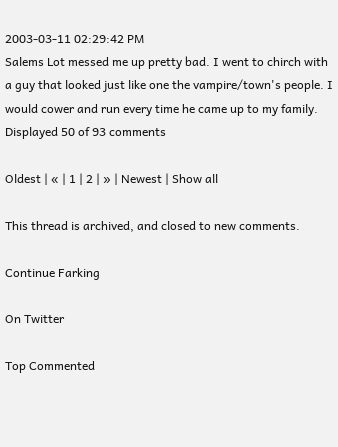2003-03-11 02:29:42 PM
Salems Lot messed me up pretty bad. I went to chirch with a guy that looked just like one the vampire/town's people. I would cower and run every time he came up to my family.
Displayed 50 of 93 comments

Oldest | « | 1 | 2 | » | Newest | Show all

This thread is archived, and closed to new comments.

Continue Farking

On Twitter

Top Commented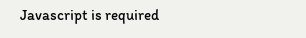Javascript is required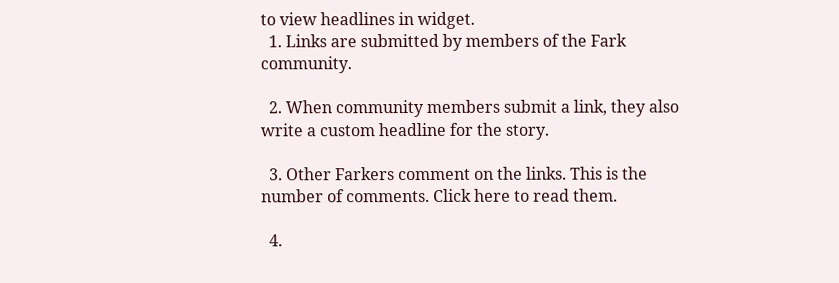to view headlines in widget.
  1. Links are submitted by members of the Fark community.

  2. When community members submit a link, they also write a custom headline for the story.

  3. Other Farkers comment on the links. This is the number of comments. Click here to read them.

  4.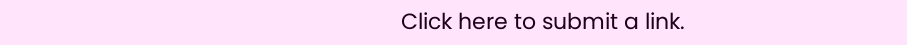Click here to submit a link.